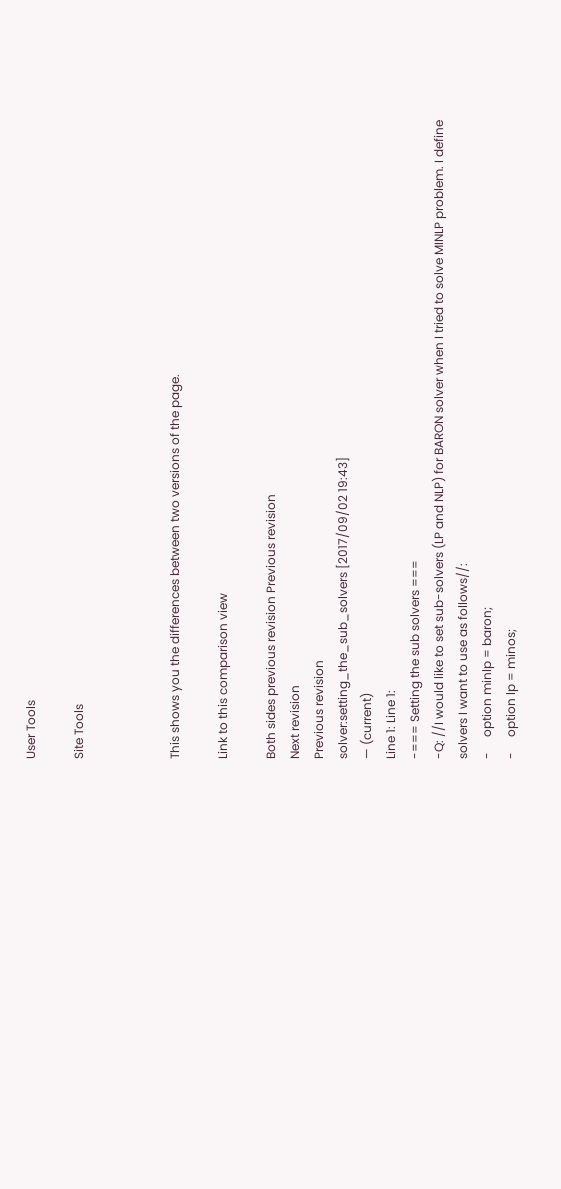User Tools

Site Tools



This shows you the differences between two versions of the page.

Link to this comparison view

Both sides previous revision Previous revision
Next revision
Previous revision
solver:setting_the_sub_solvers [2017/09/02 19:43]
— (current)
Line 1: Line 1:
-=== Setting the sub solvers ===
-Q: //I would like to set sub-solvers (LP and NLP) for BARON solver when I tried to solve MINLP problem. I define solvers I want to use as follows//:
-     option minlp = baron;
-     option lp = minos;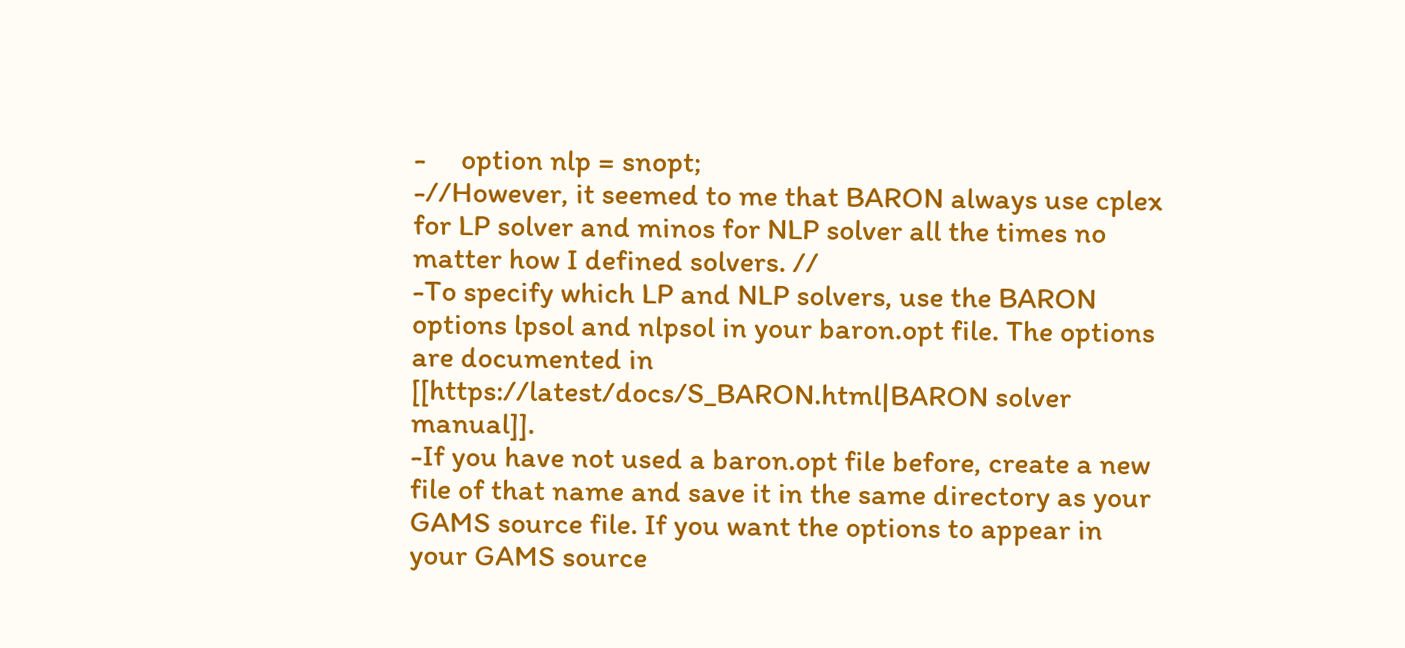-     option nlp = snopt;
-//However, it seemed to me that BARON always use cplex for LP solver and minos for NLP solver all the times no matter how I defined solvers. //
-To specify which LP and NLP solvers, use the BARON options lpsol and nlpsol in your baron.opt file. The options are documented in [[https://latest/docs/S_BARON.html|BARON solver manual]].
-If you have not used a baron.opt file before, create a new file of that name and save it in the same directory as your GAMS source file. If you want the options to appear in your GAMS source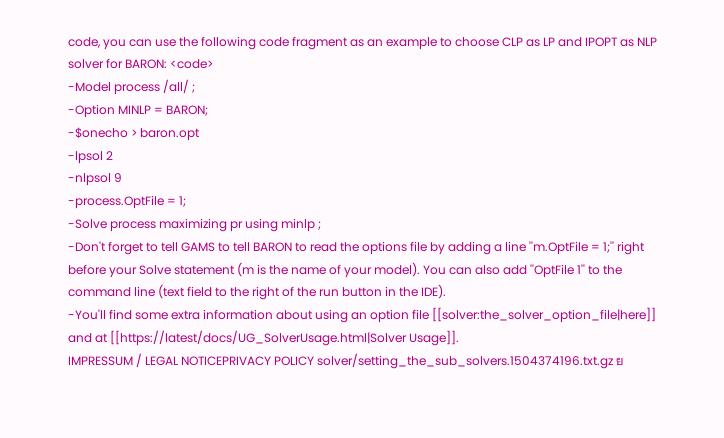code, you can use the following code fragment as an example to choose CLP as LP and IPOPT as NLP solver for BARON: <code>
-Model process /all/ ;
-Option MINLP = BARON;
-$onecho > baron.opt
-lpsol 2
-nlpsol 9
-process.OptFile = 1;
-Solve process maximizing pr using minlp ;
-Don't forget to tell GAMS to tell BARON to read the options file by adding a line ''m.OptFile = 1;'' right before your Solve statement (m is the name of your model). You can also add ''OptFile 1'' to the command line (text field to the right of the run button in the IDE).
-You'll find some extra information about using an option file [[solver:the_solver_option_file|here]] and at [[https://latest/docs/UG_SolverUsage.html|Solver Usage]].
IMPRESSUM / LEGAL NOTICEPRIVACY POLICY solver/setting_the_sub_solvers.1504374196.txt.gz ย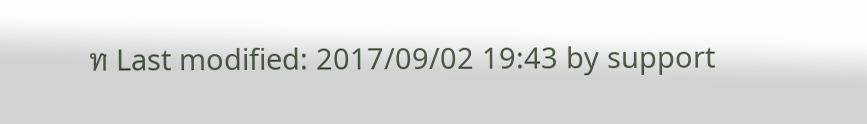ท Last modified: 2017/09/02 19:43 by support